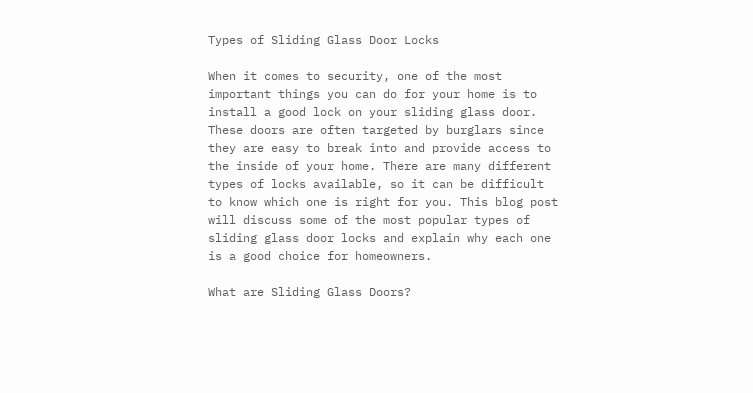Types of Sliding Glass Door Locks

When it comes to security, one of the most important things you can do for your home is to install a good lock on your sliding glass door. These doors are often targeted by burglars since they are easy to break into and provide access to the inside of your home. There are many different types of locks available, so it can be difficult to know which one is right for you. This blog post will discuss some of the most popular types of sliding glass door locks and explain why each one is a good choice for homeowners.

What are Sliding Glass Doors?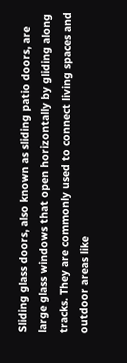Sliding glass doors, also known as sliding patio doors, are large glass windows that open horizontally by gliding along tracks. They are commonly used to connect living spaces and outdoor areas like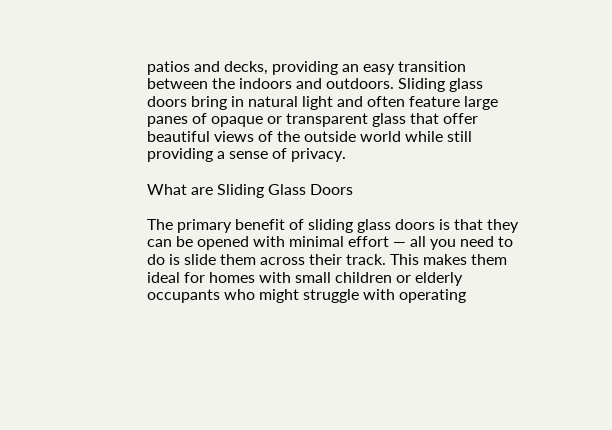patios and decks, providing an easy transition between the indoors and outdoors. Sliding glass doors bring in natural light and often feature large panes of opaque or transparent glass that offer beautiful views of the outside world while still providing a sense of privacy.

What are Sliding Glass Doors

The primary benefit of sliding glass doors is that they can be opened with minimal effort — all you need to do is slide them across their track. This makes them ideal for homes with small children or elderly occupants who might struggle with operating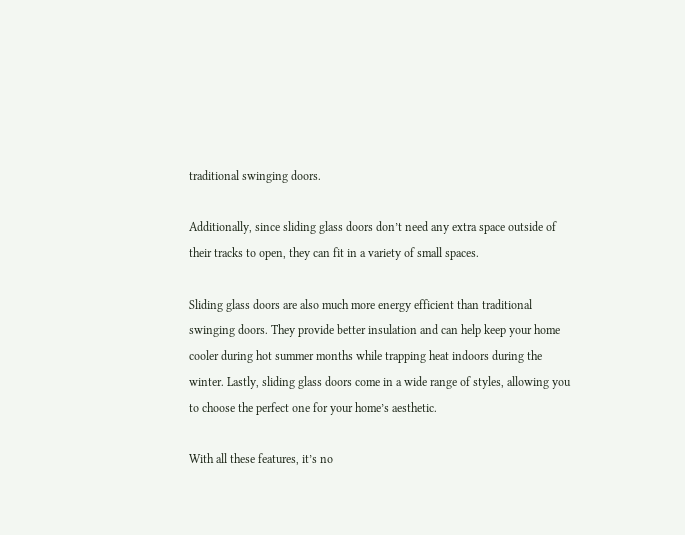traditional swinging doors.

Additionally, since sliding glass doors don’t need any extra space outside of their tracks to open, they can fit in a variety of small spaces.

Sliding glass doors are also much more energy efficient than traditional swinging doors. They provide better insulation and can help keep your home cooler during hot summer months while trapping heat indoors during the winter. Lastly, sliding glass doors come in a wide range of styles, allowing you to choose the perfect one for your home’s aesthetic.

With all these features, it’s no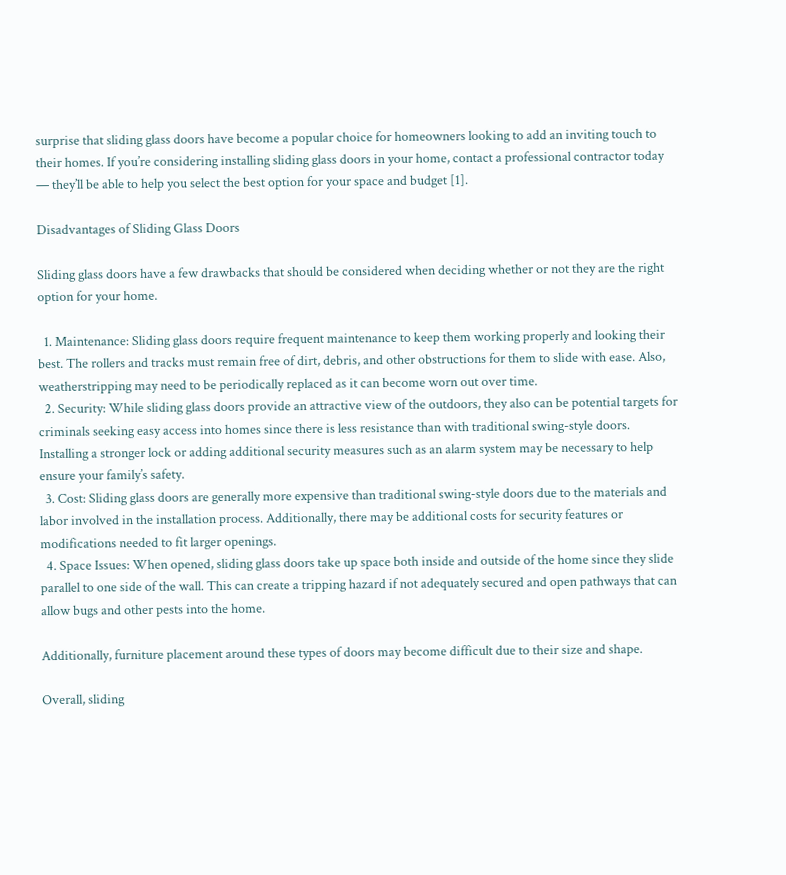surprise that sliding glass doors have become a popular choice for homeowners looking to add an inviting touch to their homes. If you’re considering installing sliding glass doors in your home, contact a professional contractor today — they’ll be able to help you select the best option for your space and budget [1].

Disadvantages of Sliding Glass Doors

Sliding glass doors have a few drawbacks that should be considered when deciding whether or not they are the right option for your home.

  1. Maintenance: Sliding glass doors require frequent maintenance to keep them working properly and looking their best. The rollers and tracks must remain free of dirt, debris, and other obstructions for them to slide with ease. Also, weatherstripping may need to be periodically replaced as it can become worn out over time.
  2. Security: While sliding glass doors provide an attractive view of the outdoors, they also can be potential targets for criminals seeking easy access into homes since there is less resistance than with traditional swing-style doors. Installing a stronger lock or adding additional security measures such as an alarm system may be necessary to help ensure your family’s safety.
  3. Cost: Sliding glass doors are generally more expensive than traditional swing-style doors due to the materials and labor involved in the installation process. Additionally, there may be additional costs for security features or modifications needed to fit larger openings.
  4. Space Issues: When opened, sliding glass doors take up space both inside and outside of the home since they slide parallel to one side of the wall. This can create a tripping hazard if not adequately secured and open pathways that can allow bugs and other pests into the home.

Additionally, furniture placement around these types of doors may become difficult due to their size and shape.

Overall, sliding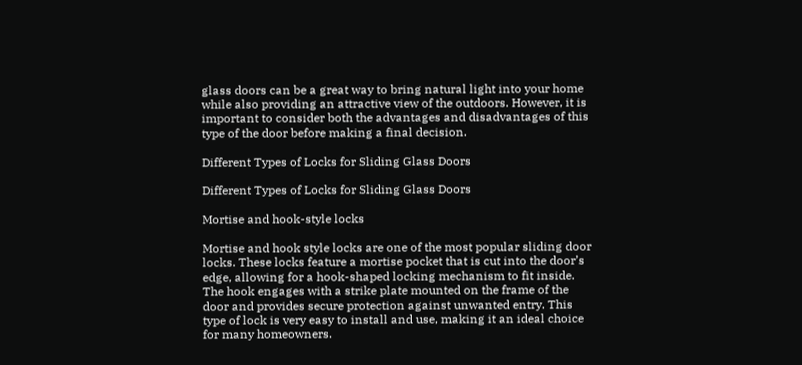glass doors can be a great way to bring natural light into your home while also providing an attractive view of the outdoors. However, it is important to consider both the advantages and disadvantages of this type of the door before making a final decision.

Different Types of Locks for Sliding Glass Doors

Different Types of Locks for Sliding Glass Doors

Mortise and hook-style locks

Mortise and hook style locks are one of the most popular sliding door locks. These locks feature a mortise pocket that is cut into the door’s edge, allowing for a hook-shaped locking mechanism to fit inside. The hook engages with a strike plate mounted on the frame of the door and provides secure protection against unwanted entry. This type of lock is very easy to install and use, making it an ideal choice for many homeowners.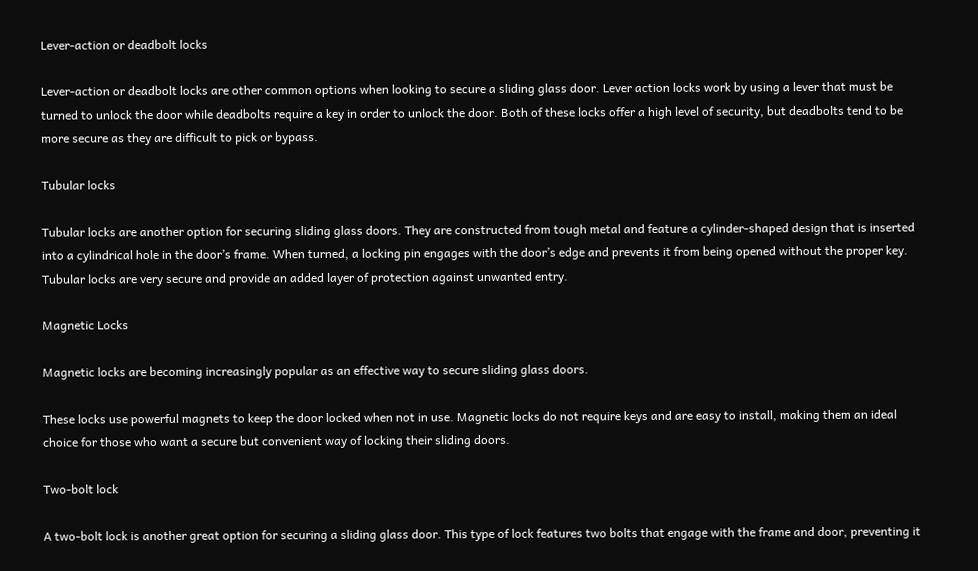Lever-action or deadbolt locks

Lever-action or deadbolt locks are other common options when looking to secure a sliding glass door. Lever action locks work by using a lever that must be turned to unlock the door while deadbolts require a key in order to unlock the door. Both of these locks offer a high level of security, but deadbolts tend to be more secure as they are difficult to pick or bypass.

Tubular locks

Tubular locks are another option for securing sliding glass doors. They are constructed from tough metal and feature a cylinder-shaped design that is inserted into a cylindrical hole in the door’s frame. When turned, a locking pin engages with the door’s edge and prevents it from being opened without the proper key. Tubular locks are very secure and provide an added layer of protection against unwanted entry.

Magnetic Locks

Magnetic locks are becoming increasingly popular as an effective way to secure sliding glass doors.

These locks use powerful magnets to keep the door locked when not in use. Magnetic locks do not require keys and are easy to install, making them an ideal choice for those who want a secure but convenient way of locking their sliding doors.

Two-bolt lock

A two-bolt lock is another great option for securing a sliding glass door. This type of lock features two bolts that engage with the frame and door, preventing it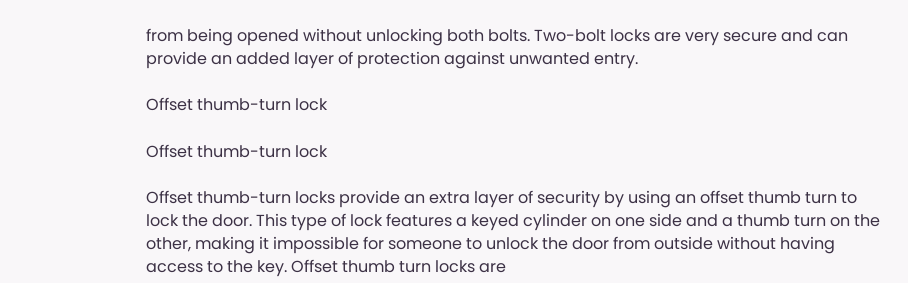from being opened without unlocking both bolts. Two-bolt locks are very secure and can provide an added layer of protection against unwanted entry.

Offset thumb-turn lock

Offset thumb-turn lock

Offset thumb-turn locks provide an extra layer of security by using an offset thumb turn to lock the door. This type of lock features a keyed cylinder on one side and a thumb turn on the other, making it impossible for someone to unlock the door from outside without having access to the key. Offset thumb turn locks are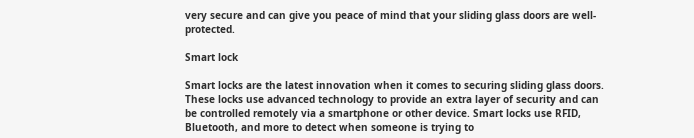very secure and can give you peace of mind that your sliding glass doors are well-protected.

Smart lock

Smart locks are the latest innovation when it comes to securing sliding glass doors. These locks use advanced technology to provide an extra layer of security and can be controlled remotely via a smartphone or other device. Smart locks use RFID, Bluetooth, and more to detect when someone is trying to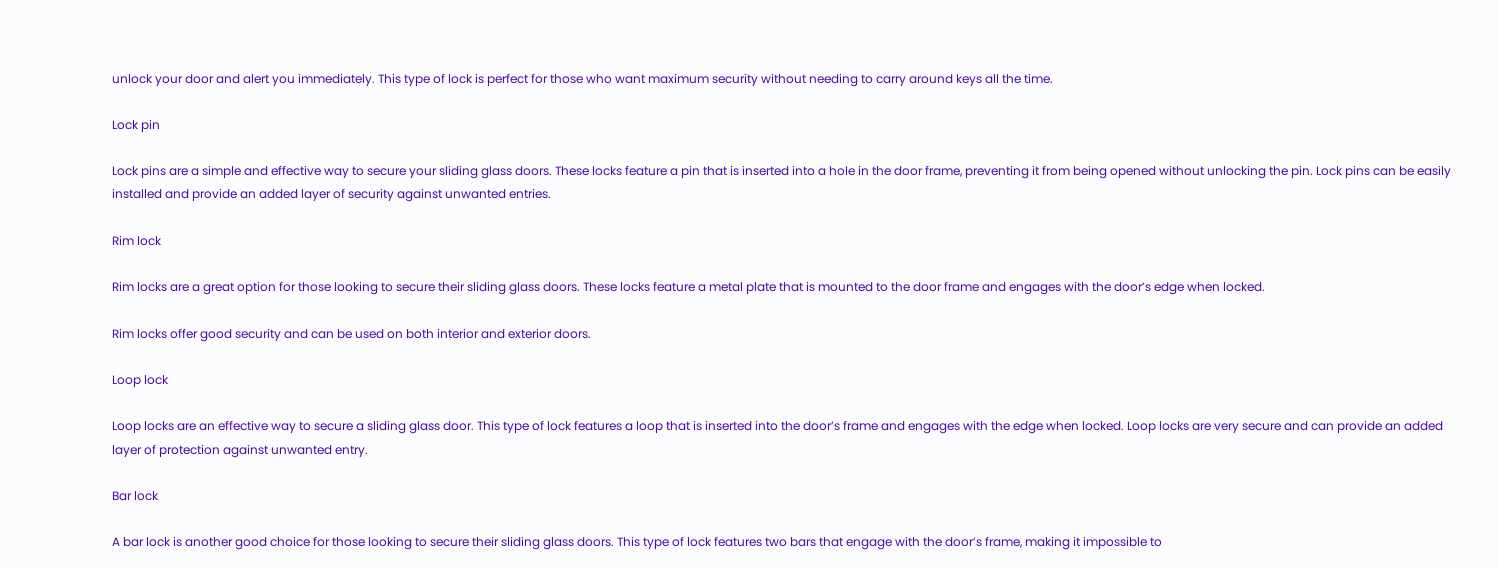unlock your door and alert you immediately. This type of lock is perfect for those who want maximum security without needing to carry around keys all the time.

Lock pin

Lock pins are a simple and effective way to secure your sliding glass doors. These locks feature a pin that is inserted into a hole in the door frame, preventing it from being opened without unlocking the pin. Lock pins can be easily installed and provide an added layer of security against unwanted entries.

Rim lock

Rim locks are a great option for those looking to secure their sliding glass doors. These locks feature a metal plate that is mounted to the door frame and engages with the door’s edge when locked.

Rim locks offer good security and can be used on both interior and exterior doors.

Loop lock

Loop locks are an effective way to secure a sliding glass door. This type of lock features a loop that is inserted into the door’s frame and engages with the edge when locked. Loop locks are very secure and can provide an added layer of protection against unwanted entry.

Bar lock

A bar lock is another good choice for those looking to secure their sliding glass doors. This type of lock features two bars that engage with the door’s frame, making it impossible to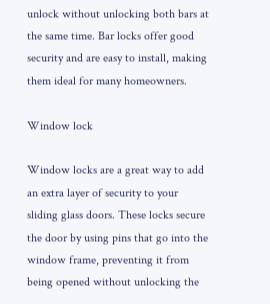unlock without unlocking both bars at the same time. Bar locks offer good security and are easy to install, making them ideal for many homeowners.

Window lock

Window locks are a great way to add an extra layer of security to your sliding glass doors. These locks secure the door by using pins that go into the window frame, preventing it from being opened without unlocking the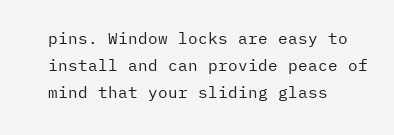pins. Window locks are easy to install and can provide peace of mind that your sliding glass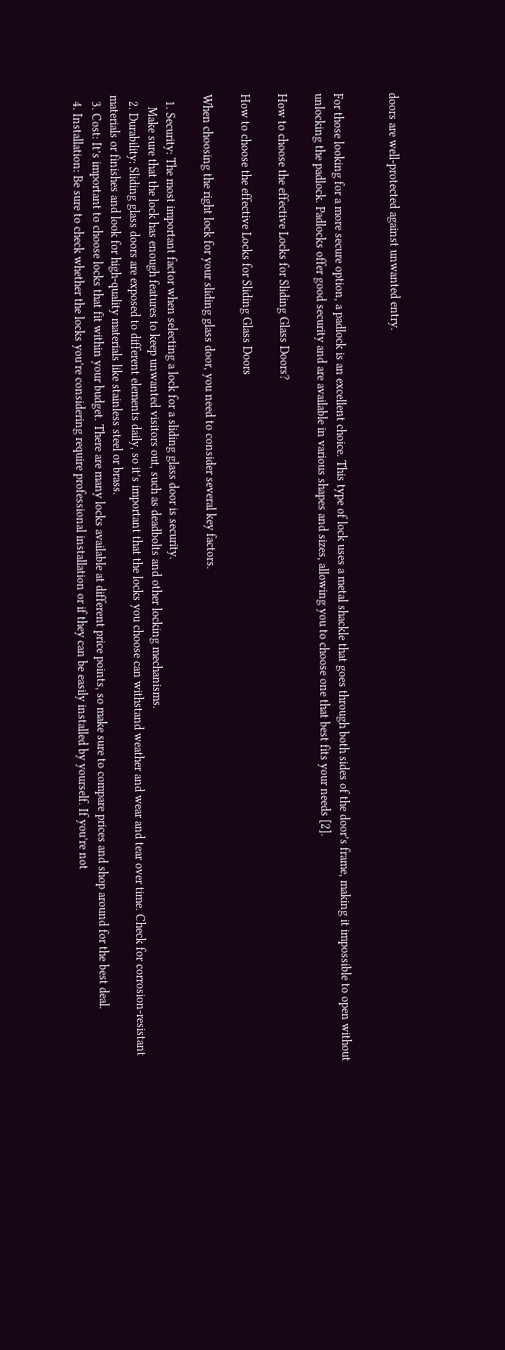doors are well-protected against unwanted entry.


For those looking for a more secure option, a padlock is an excellent choice. This type of lock uses a metal shackle that goes through both sides of the door’s frame, making it impossible to open without unlocking the padlock. Padlocks offer good security and are available in various shapes and sizes, allowing you to choose one that best fits your needs [2].

How to choose the effective Locks for Sliding Glass Doors?

How to choose the effective Locks for Sliding Glass Doors

When choosing the right lock for your sliding glass door, you need to consider several key factors.

  1. Security: The most important factor when selecting a lock for a sliding glass door is security.
    Make sure that the lock has enough features to keep unwanted visitors out, such as deadbolts and other locking mechanisms.
  2. Durability: Sliding glass doors are exposed to different elements daily, so it’s important that the locks you choose can withstand weather and wear and tear over time. Check for corrosion-resistant materials or finishes and look for high-quality materials like stainless steel or brass.
  3. Cost: It’s important to choose locks that fit within your budget. There are many locks available at different price points, so make sure to compare prices and shop around for the best deal.
  4. Installation: Be sure to check whether the locks you’re considering require professional installation or if they can be easily installed by yourself. If you’re not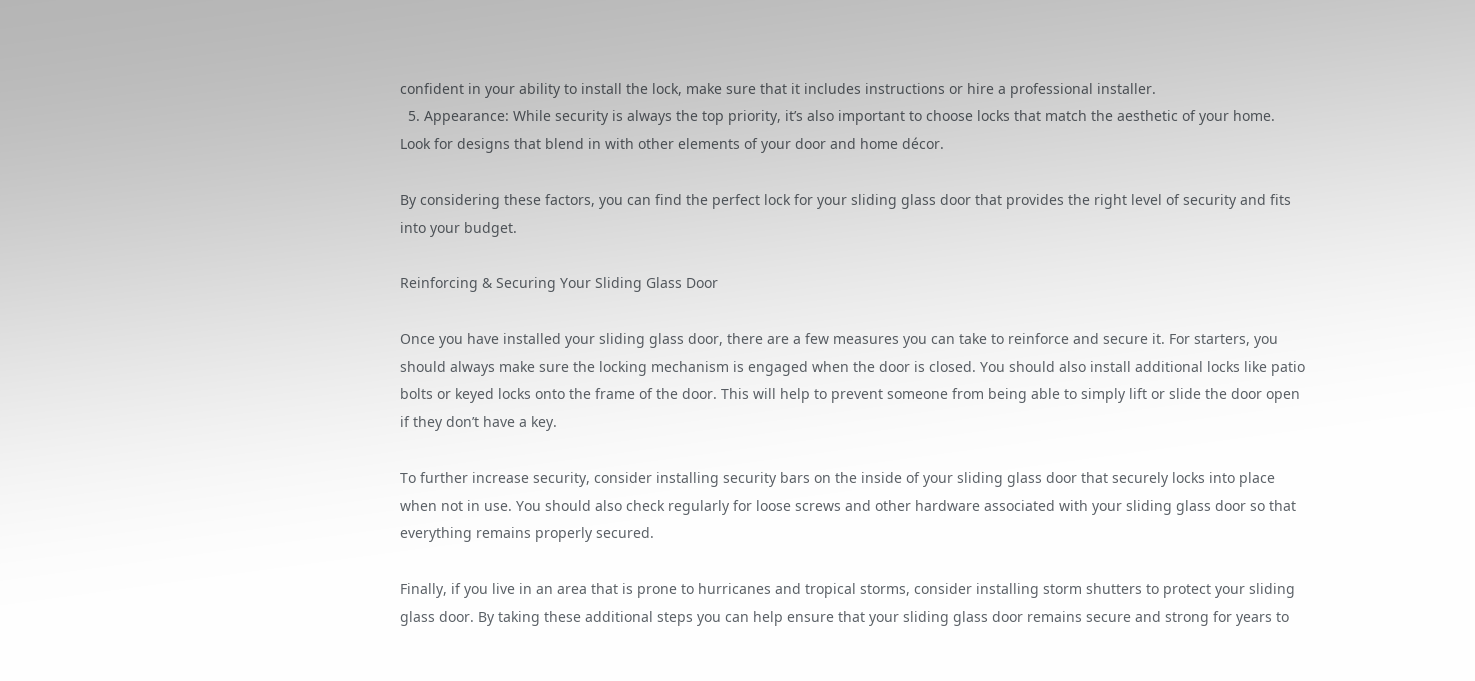confident in your ability to install the lock, make sure that it includes instructions or hire a professional installer.
  5. Appearance: While security is always the top priority, it’s also important to choose locks that match the aesthetic of your home. Look for designs that blend in with other elements of your door and home décor.

By considering these factors, you can find the perfect lock for your sliding glass door that provides the right level of security and fits into your budget.

Reinforcing & Securing Your Sliding Glass Door

Once you have installed your sliding glass door, there are a few measures you can take to reinforce and secure it. For starters, you should always make sure the locking mechanism is engaged when the door is closed. You should also install additional locks like patio bolts or keyed locks onto the frame of the door. This will help to prevent someone from being able to simply lift or slide the door open if they don’t have a key.

To further increase security, consider installing security bars on the inside of your sliding glass door that securely locks into place when not in use. You should also check regularly for loose screws and other hardware associated with your sliding glass door so that everything remains properly secured.

Finally, if you live in an area that is prone to hurricanes and tropical storms, consider installing storm shutters to protect your sliding glass door. By taking these additional steps you can help ensure that your sliding glass door remains secure and strong for years to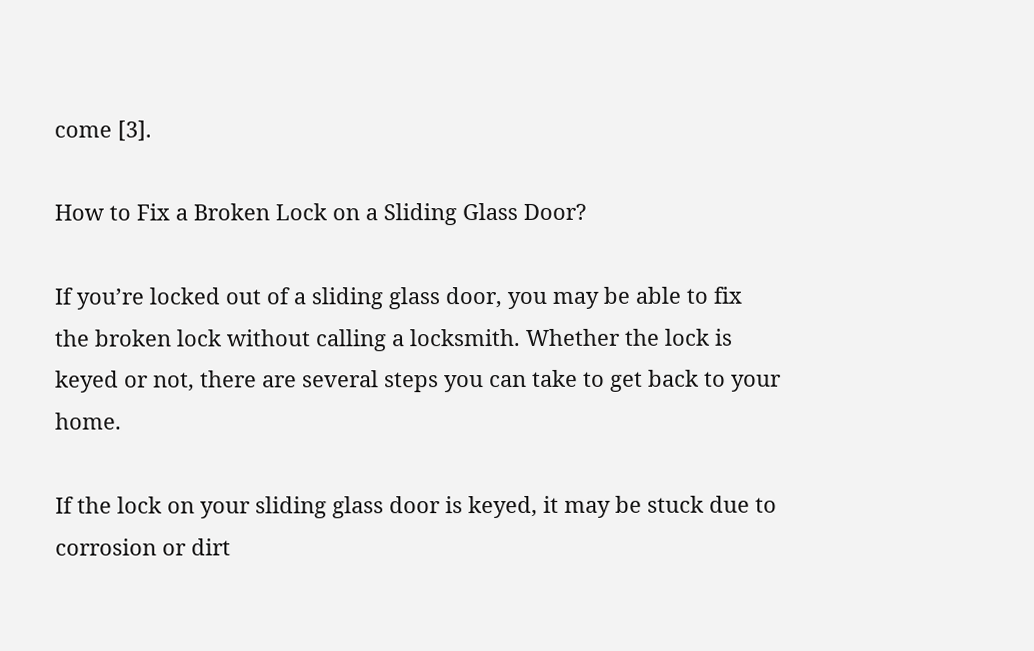come [3].

How to Fix a Broken Lock on a Sliding Glass Door?

If you’re locked out of a sliding glass door, you may be able to fix the broken lock without calling a locksmith. Whether the lock is keyed or not, there are several steps you can take to get back to your home.

If the lock on your sliding glass door is keyed, it may be stuck due to corrosion or dirt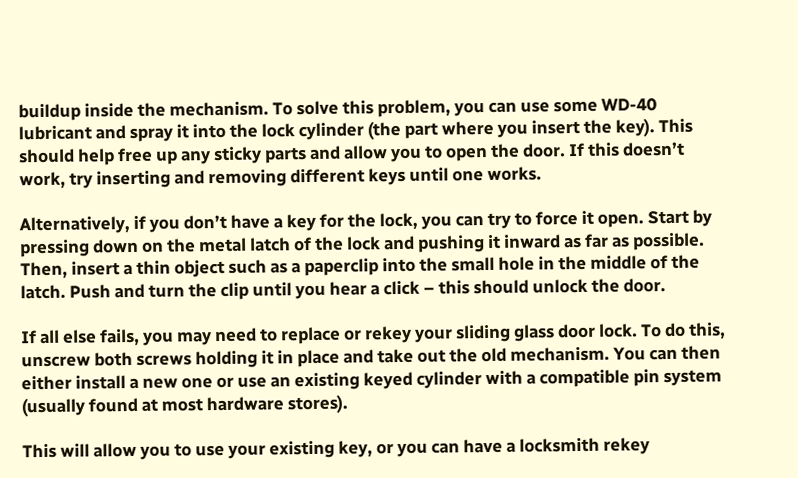buildup inside the mechanism. To solve this problem, you can use some WD-40 lubricant and spray it into the lock cylinder (the part where you insert the key). This should help free up any sticky parts and allow you to open the door. If this doesn’t work, try inserting and removing different keys until one works.

Alternatively, if you don’t have a key for the lock, you can try to force it open. Start by pressing down on the metal latch of the lock and pushing it inward as far as possible. Then, insert a thin object such as a paperclip into the small hole in the middle of the latch. Push and turn the clip until you hear a click – this should unlock the door.

If all else fails, you may need to replace or rekey your sliding glass door lock. To do this, unscrew both screws holding it in place and take out the old mechanism. You can then either install a new one or use an existing keyed cylinder with a compatible pin system (usually found at most hardware stores).

This will allow you to use your existing key, or you can have a locksmith rekey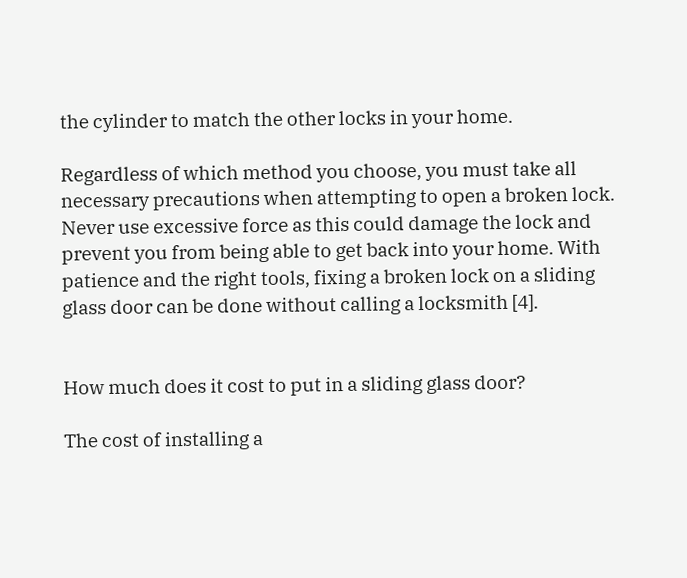the cylinder to match the other locks in your home.

Regardless of which method you choose, you must take all necessary precautions when attempting to open a broken lock. Never use excessive force as this could damage the lock and prevent you from being able to get back into your home. With patience and the right tools, fixing a broken lock on a sliding glass door can be done without calling a locksmith [4].


How much does it cost to put in a sliding glass door?

The cost of installing a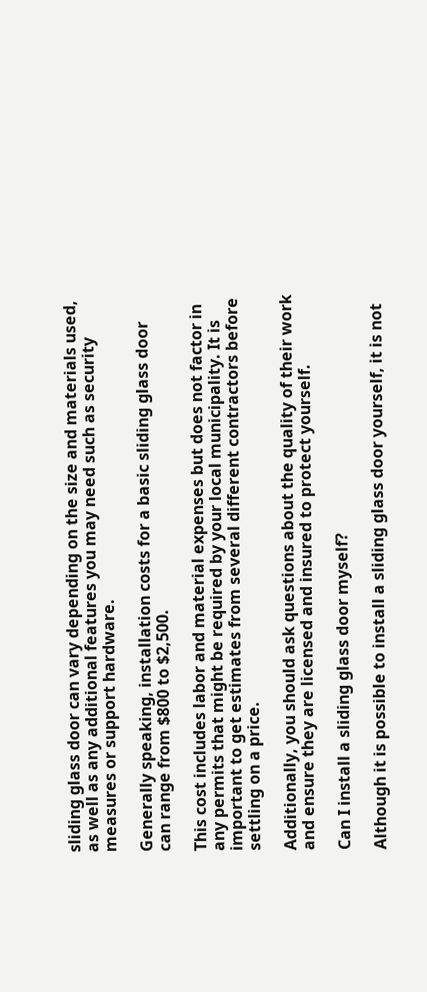sliding glass door can vary depending on the size and materials used, as well as any additional features you may need such as security measures or support hardware.

Generally speaking, installation costs for a basic sliding glass door can range from $800 to $2,500.

This cost includes labor and material expenses but does not factor in any permits that might be required by your local municipality. It is important to get estimates from several different contractors before settling on a price.

Additionally, you should ask questions about the quality of their work and ensure they are licensed and insured to protect yourself.

Can I install a sliding glass door myself?

Although it is possible to install a sliding glass door yourself, it is not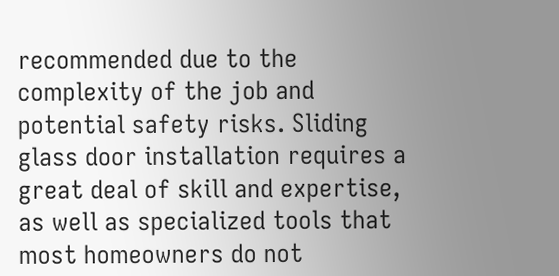recommended due to the complexity of the job and potential safety risks. Sliding glass door installation requires a great deal of skill and expertise, as well as specialized tools that most homeowners do not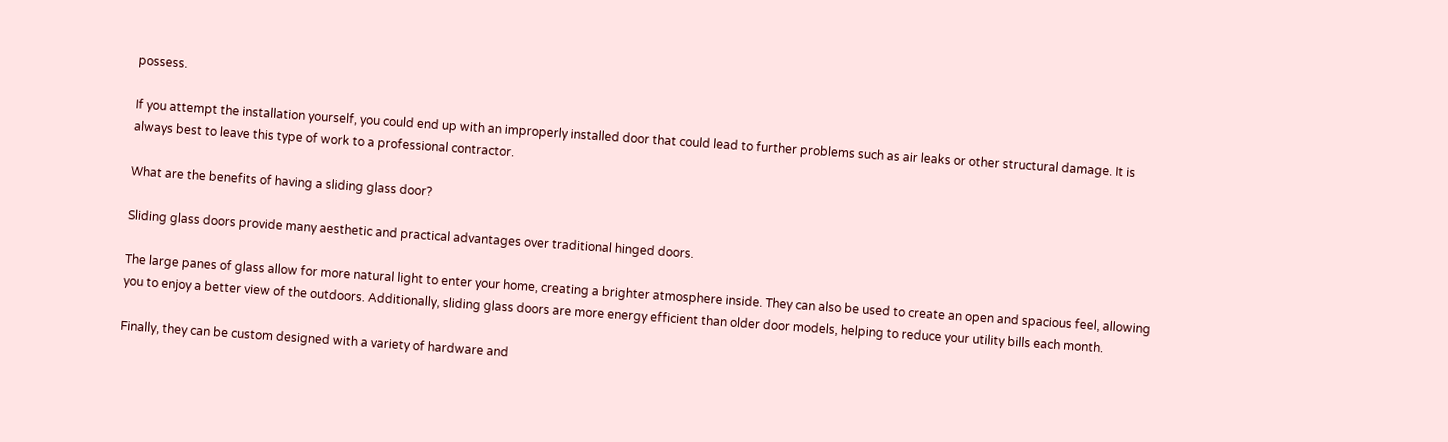possess.

If you attempt the installation yourself, you could end up with an improperly installed door that could lead to further problems such as air leaks or other structural damage. It is always best to leave this type of work to a professional contractor.

What are the benefits of having a sliding glass door?

Sliding glass doors provide many aesthetic and practical advantages over traditional hinged doors.

The large panes of glass allow for more natural light to enter your home, creating a brighter atmosphere inside. They can also be used to create an open and spacious feel, allowing you to enjoy a better view of the outdoors. Additionally, sliding glass doors are more energy efficient than older door models, helping to reduce your utility bills each month.

Finally, they can be custom designed with a variety of hardware and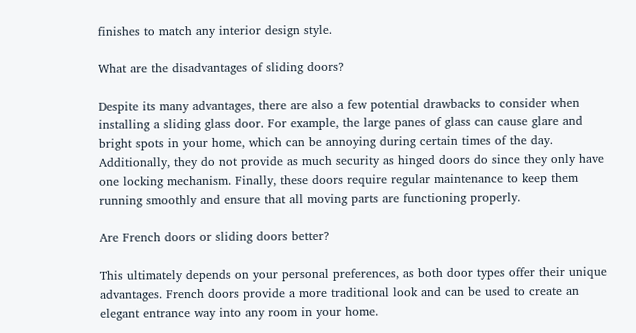finishes to match any interior design style.

What are the disadvantages of sliding doors?

Despite its many advantages, there are also a few potential drawbacks to consider when installing a sliding glass door. For example, the large panes of glass can cause glare and bright spots in your home, which can be annoying during certain times of the day. Additionally, they do not provide as much security as hinged doors do since they only have one locking mechanism. Finally, these doors require regular maintenance to keep them running smoothly and ensure that all moving parts are functioning properly.

Are French doors or sliding doors better?

This ultimately depends on your personal preferences, as both door types offer their unique advantages. French doors provide a more traditional look and can be used to create an elegant entrance way into any room in your home.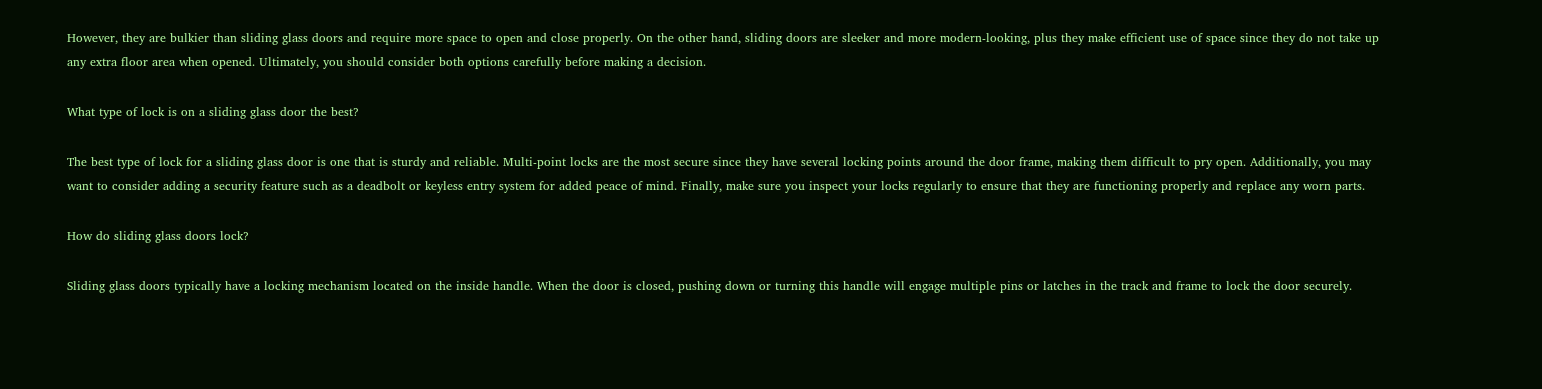However, they are bulkier than sliding glass doors and require more space to open and close properly. On the other hand, sliding doors are sleeker and more modern-looking, plus they make efficient use of space since they do not take up any extra floor area when opened. Ultimately, you should consider both options carefully before making a decision.

What type of lock is on a sliding glass door the best?

The best type of lock for a sliding glass door is one that is sturdy and reliable. Multi-point locks are the most secure since they have several locking points around the door frame, making them difficult to pry open. Additionally, you may want to consider adding a security feature such as a deadbolt or keyless entry system for added peace of mind. Finally, make sure you inspect your locks regularly to ensure that they are functioning properly and replace any worn parts.

How do sliding glass doors lock?

Sliding glass doors typically have a locking mechanism located on the inside handle. When the door is closed, pushing down or turning this handle will engage multiple pins or latches in the track and frame to lock the door securely.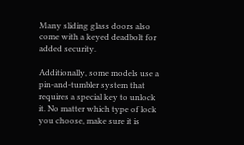Many sliding glass doors also come with a keyed deadbolt for added security.

Additionally, some models use a pin-and-tumbler system that requires a special key to unlock it. No matter which type of lock you choose, make sure it is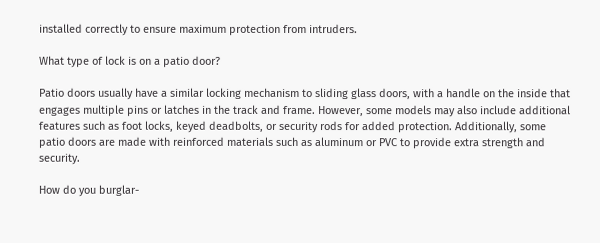installed correctly to ensure maximum protection from intruders.

What type of lock is on a patio door?

Patio doors usually have a similar locking mechanism to sliding glass doors, with a handle on the inside that engages multiple pins or latches in the track and frame. However, some models may also include additional features such as foot locks, keyed deadbolts, or security rods for added protection. Additionally, some patio doors are made with reinforced materials such as aluminum or PVC to provide extra strength and security.

How do you burglar-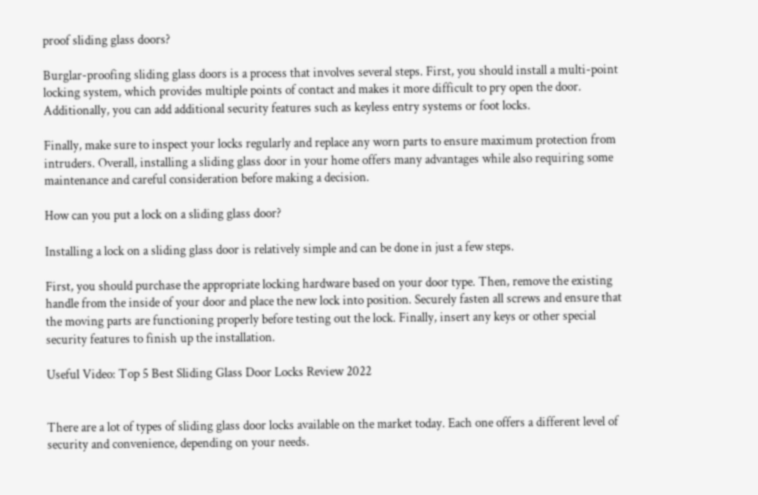proof sliding glass doors?

Burglar-proofing sliding glass doors is a process that involves several steps. First, you should install a multi-point locking system, which provides multiple points of contact and makes it more difficult to pry open the door. Additionally, you can add additional security features such as keyless entry systems or foot locks.

Finally, make sure to inspect your locks regularly and replace any worn parts to ensure maximum protection from intruders. Overall, installing a sliding glass door in your home offers many advantages while also requiring some maintenance and careful consideration before making a decision.

How can you put a lock on a sliding glass door?

Installing a lock on a sliding glass door is relatively simple and can be done in just a few steps.

First, you should purchase the appropriate locking hardware based on your door type. Then, remove the existing handle from the inside of your door and place the new lock into position. Securely fasten all screws and ensure that the moving parts are functioning properly before testing out the lock. Finally, insert any keys or other special security features to finish up the installation.

Useful Video: Top 5 Best Sliding Glass Door Locks Review 2022


There are a lot of types of sliding glass door locks available on the market today. Each one offers a different level of security and convenience, depending on your needs.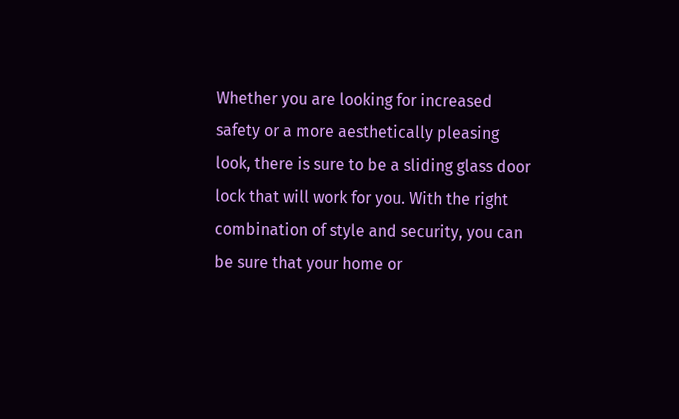Whether you are looking for increased safety or a more aesthetically pleasing look, there is sure to be a sliding glass door lock that will work for you. With the right combination of style and security, you can be sure that your home or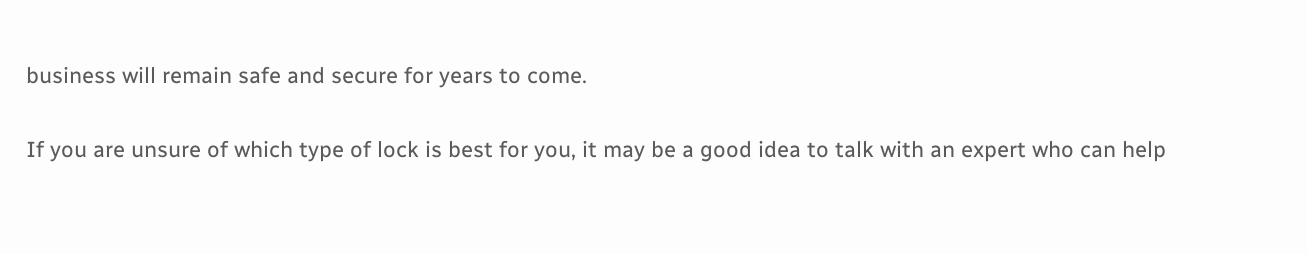business will remain safe and secure for years to come.

If you are unsure of which type of lock is best for you, it may be a good idea to talk with an expert who can help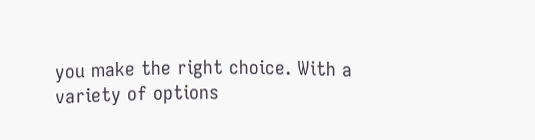you make the right choice. With a variety of options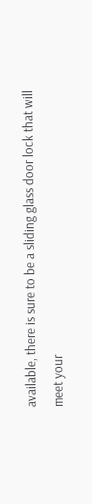available, there is sure to be a sliding glass door lock that will meet your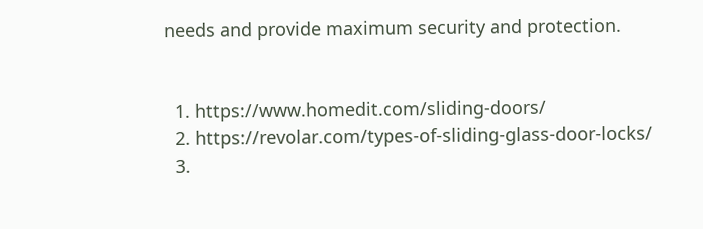needs and provide maximum security and protection.


  1. https://www.homedit.com/sliding-doors/
  2. https://revolar.com/types-of-sliding-glass-door-locks/
  3.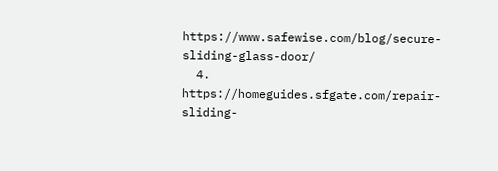https://www.safewise.com/blog/secure-sliding-glass-door/
  4. https://homeguides.sfgate.com/repair-sliding-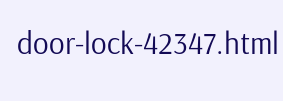door-lock-42347.html